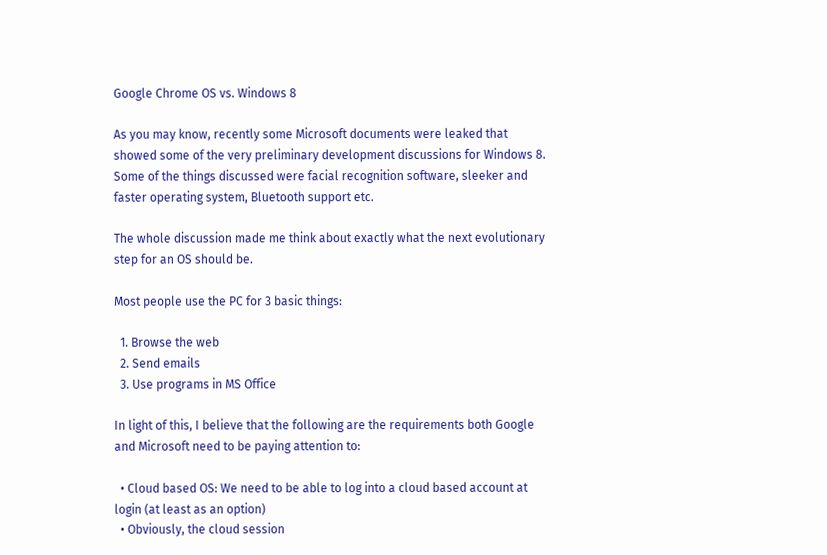Google Chrome OS vs. Windows 8

As you may know, recently some Microsoft documents were leaked that showed some of the very preliminary development discussions for Windows 8. Some of the things discussed were facial recognition software, sleeker and faster operating system, Bluetooth support etc.

The whole discussion made me think about exactly what the next evolutionary step for an OS should be.

Most people use the PC for 3 basic things:

  1. Browse the web
  2. Send emails
  3. Use programs in MS Office

In light of this, I believe that the following are the requirements both Google and Microsoft need to be paying attention to:

  • Cloud based OS: We need to be able to log into a cloud based account at login (at least as an option)
  • Obviously, the cloud session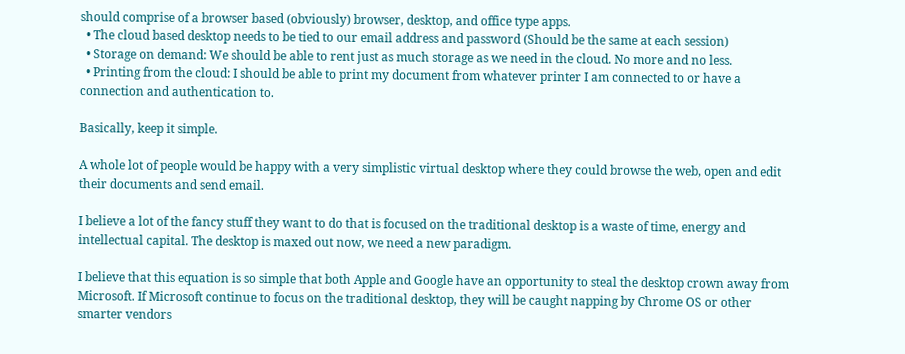should comprise of a browser based (obviously) browser, desktop, and office type apps.
  • The cloud based desktop needs to be tied to our email address and password (Should be the same at each session)
  • Storage on demand: We should be able to rent just as much storage as we need in the cloud. No more and no less.
  • Printing from the cloud: I should be able to print my document from whatever printer I am connected to or have a connection and authentication to.

Basically, keep it simple.

A whole lot of people would be happy with a very simplistic virtual desktop where they could browse the web, open and edit their documents and send email.

I believe a lot of the fancy stuff they want to do that is focused on the traditional desktop is a waste of time, energy and intellectual capital. The desktop is maxed out now, we need a new paradigm.

I believe that this equation is so simple that both Apple and Google have an opportunity to steal the desktop crown away from Microsoft. If Microsoft continue to focus on the traditional desktop, they will be caught napping by Chrome OS or other smarter vendors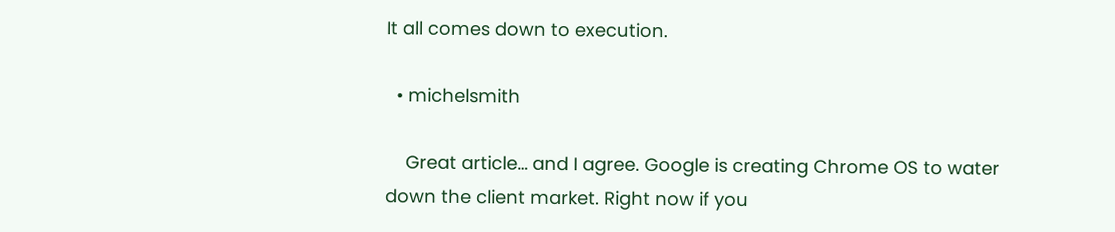It all comes down to execution.

  • michelsmith

    Great article… and I agree. Google is creating Chrome OS to water down the client market. Right now if you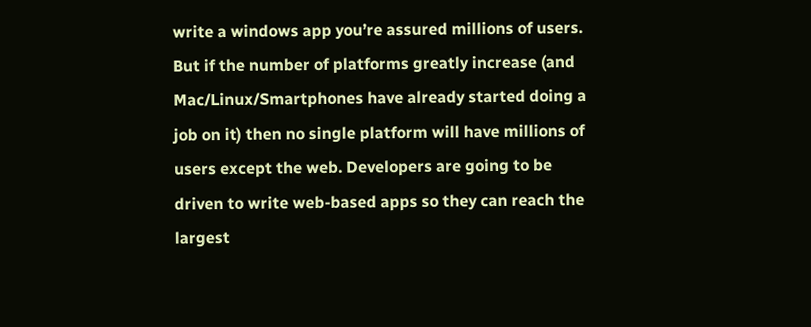write a windows app you’re assured millions of users. But if the number of platforms greatly increase (and Mac/Linux/Smartphones have already started doing a job on it) then no single platform will have millions of users except the web. Developers are going to be driven to write web-based apps so they can reach the largest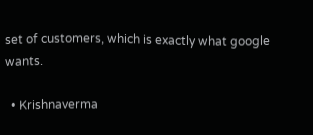set of customers, which is exactly what google wants.

  • Krishnaverma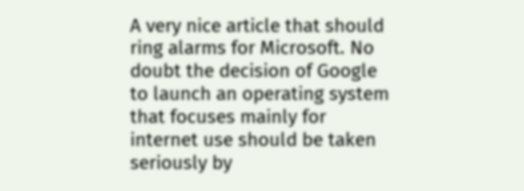A very nice article that should ring alarms for Microsoft. No doubt the decision of Google to launch an operating system that focuses mainly for internet use should be taken seriously by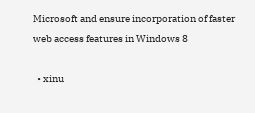Microsoft and ensure incorporation of faster web access features in Windows 8

  • xinu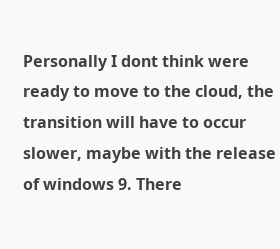Personally I dont think were ready to move to the cloud, the transition will have to occur slower, maybe with the release of windows 9. There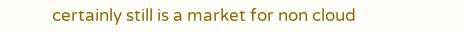certainly still is a market for non cloud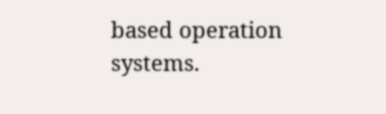based operation systems.